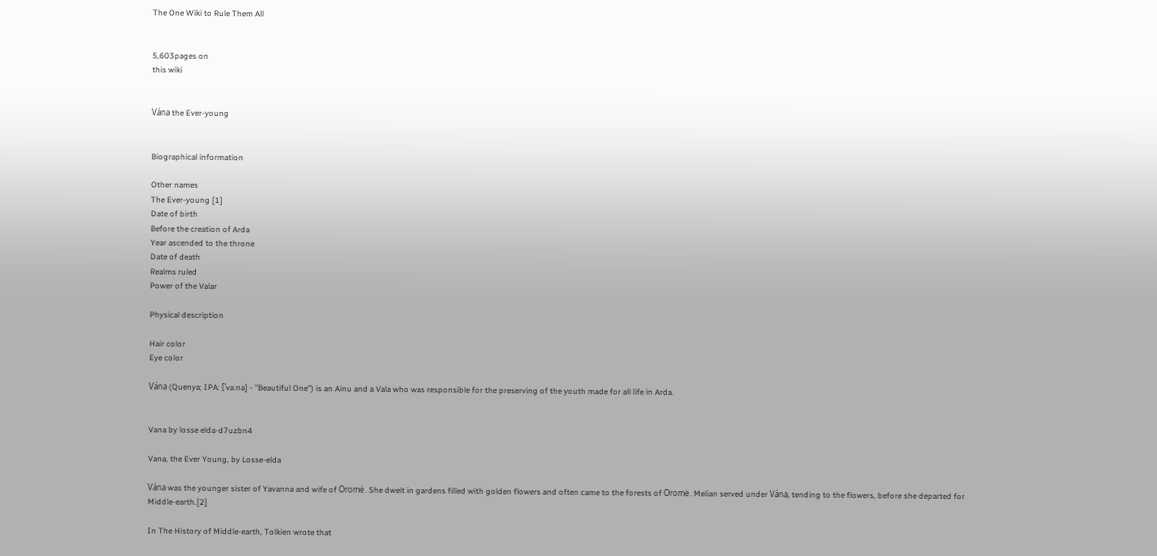The One Wiki to Rule Them All


5,603pages on
this wiki


Vána the Ever-young


Biographical information

Other names
The Ever-young [1]
Date of birth
Before the creation of Arda
Year ascended to the throne
Date of death
Realms ruled
Power of the Valar

Physical description

Hair color
Eye color

Vána (Quenya; IPA: [ˈvaːna] - "Beautiful One") is an Ainu and a Vala who was responsible for the preserving of the youth made for all life in Arda.


Vana by losse elda-d7uzbn4

Vana, the Ever Young, by Losse-elda

Vána was the younger sister of Yavanna and wife of Oromë. She dwelt in gardens filled with golden flowers and often came to the forests of Oromë. Melian served under Vána, tending to the flowers, before she departed for Middle-earth.[2]

In The History of Middle-earth, Tolkien wrote that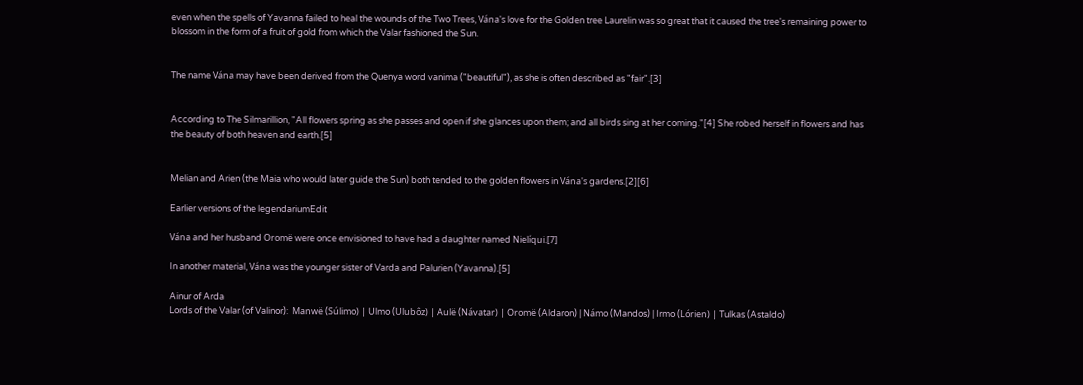even when the spells of Yavanna failed to heal the wounds of the Two Trees, Vána's love for the Golden tree Laurelin was so great that it caused the tree's remaining power to blossom in the form of a fruit of gold from which the Valar fashioned the Sun.


The name Vána may have been derived from the Quenya word vanima ("beautiful"), as she is often described as "fair".[3]


According to The Silmarillion, "All flowers spring as she passes and open if she glances upon them; and all birds sing at her coming."[4] She robed herself in flowers and has the beauty of both heaven and earth.[5]


Melian and Arien (the Maia who would later guide the Sun) both tended to the golden flowers in Vána's gardens.[2][6]

Earlier versions of the legendariumEdit

Vána and her husband Oromë were once envisioned to have had a daughter named Nielíqui.[7]

In another material, Vána was the younger sister of Varda and Palurien (Yavanna).[5]

Ainur of Arda
Lords of the Valar (of Valinor):  Manwë (Súlimo) | Ulmo (Ulubôz) | Aulë (Návatar) | Oromë (Aldaron) | Námo (Mandos) | Irmo (Lórien) | Tulkas (Astaldo)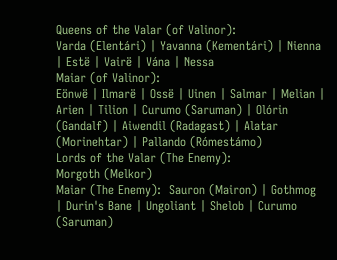Queens of the Valar (of Valinor):
Varda (Elentári) | Yavanna (Kementári) | Nienna | Estë | Vairë | Vána | Nessa
Maiar (of Valinor):
Eönwë | Ilmarë | Ossë | Uinen | Salmar | Melian | Arien | Tilion | Curumo (Saruman) | Olórin (Gandalf) | Aiwendil (Radagast) | Alatar (Morinehtar) | Pallando (Rómestámo)
Lords of the Valar (The Enemy):
Morgoth (Melkor)
Maiar (The Enemy):  Sauron (Mairon) | Gothmog | Durin's Bane | Ungoliant | Shelob | Curumo (Saruman)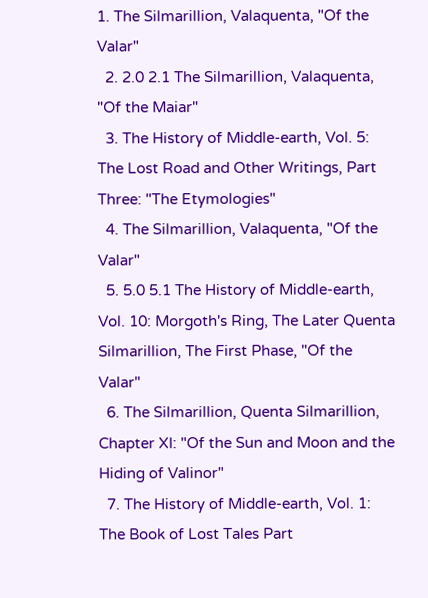1. The Silmarillion, Valaquenta, "Of the Valar"
  2. 2.0 2.1 The Silmarillion, Valaquenta, "Of the Maiar"
  3. The History of Middle-earth, Vol. 5: The Lost Road and Other Writings, Part Three: "The Etymologies"
  4. The Silmarillion, Valaquenta, "Of the Valar"
  5. 5.0 5.1 The History of Middle-earth, Vol. 10: Morgoth's Ring, The Later Quenta Silmarillion, The First Phase, "Of the Valar"
  6. The Silmarillion, Quenta Silmarillion, Chapter XI: "Of the Sun and Moon and the Hiding of Valinor"
  7. The History of Middle-earth, Vol. 1: The Book of Lost Tales Part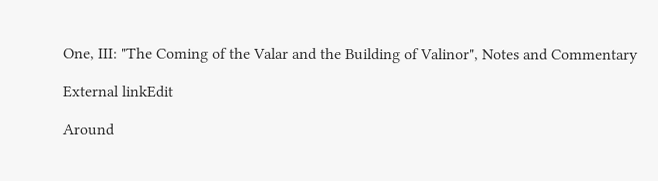One, III: "The Coming of the Valar and the Building of Valinor", Notes and Commentary

External linkEdit

Around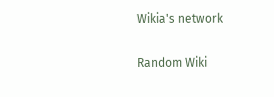Wikia's network

Random Wiki